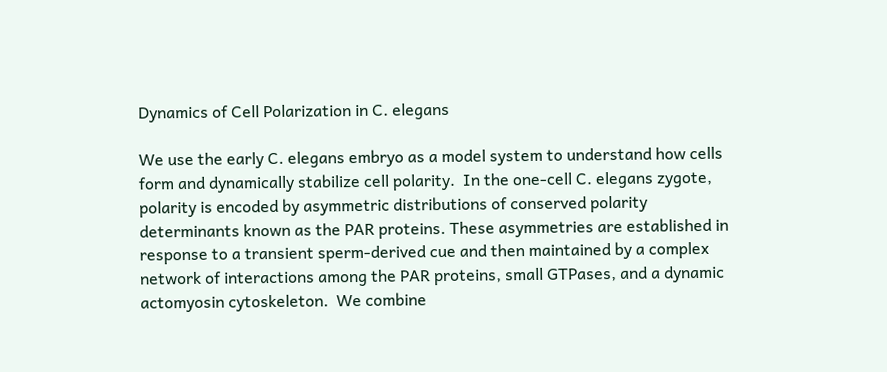Dynamics of Cell Polarization in C. elegans

We use the early C. elegans embryo as a model system to understand how cells form and dynamically stabilize cell polarity.  In the one-cell C. elegans zygote, polarity is encoded by asymmetric distributions of conserved polarity determinants known as the PAR proteins. These asymmetries are established in response to a transient sperm-derived cue and then maintained by a complex network of interactions among the PAR proteins, small GTPases, and a dynamic actomyosin cytoskeleton.  We combine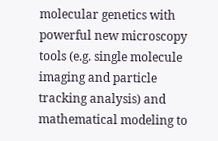molecular genetics with powerful new microscopy tools (e.g. single molecule imaging and particle tracking analysis) and mathematical modeling to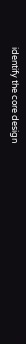identify the core design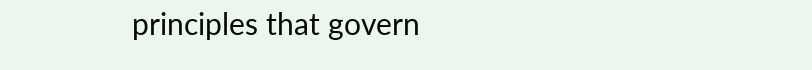principles that govern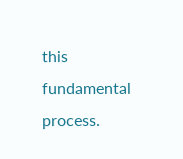this fundamental process.